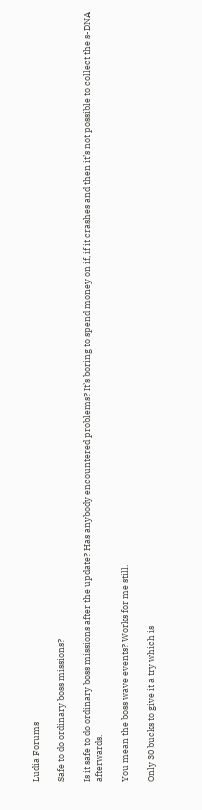Ludia Forums

Safe to do ordinary boss missions?

Is it safe to do ordinary boss missions after the update? Has anybody encountered problems? It’s boring to spend money on if, if it crashes and then it’s not possible to collect the s-DNA afterwards.

You mean the boss wave events? Works for me still.

Only 30 bucks to give it a try which is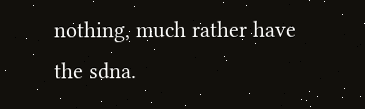nothing, much rather have the sdna.